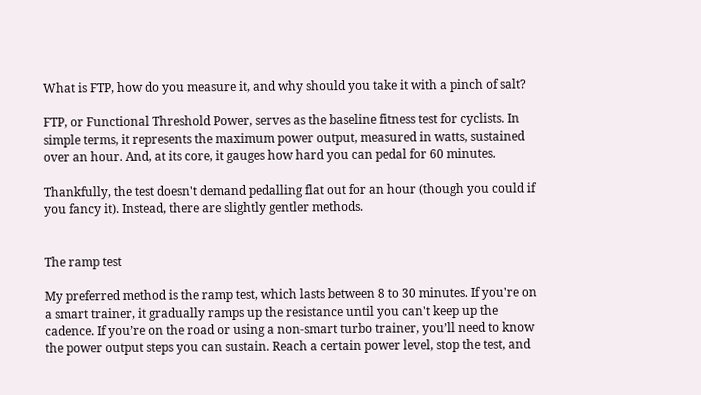What is FTP, how do you measure it, and why should you take it with a pinch of salt?

FTP, or Functional Threshold Power, serves as the baseline fitness test for cyclists. In simple terms, it represents the maximum power output, measured in watts, sustained over an hour. And, at its core, it gauges how hard you can pedal for 60 minutes.

Thankfully, the test doesn't demand pedalling flat out for an hour (though you could if you fancy it). Instead, there are slightly gentler methods.


The ramp test

My preferred method is the ramp test, which lasts between 8 to 30 minutes. If you're on a smart trainer, it gradually ramps up the resistance until you can't keep up the cadence. If you’re on the road or using a non-smart turbo trainer, you’ll need to know the power output steps you can sustain. Reach a certain power level, stop the test, and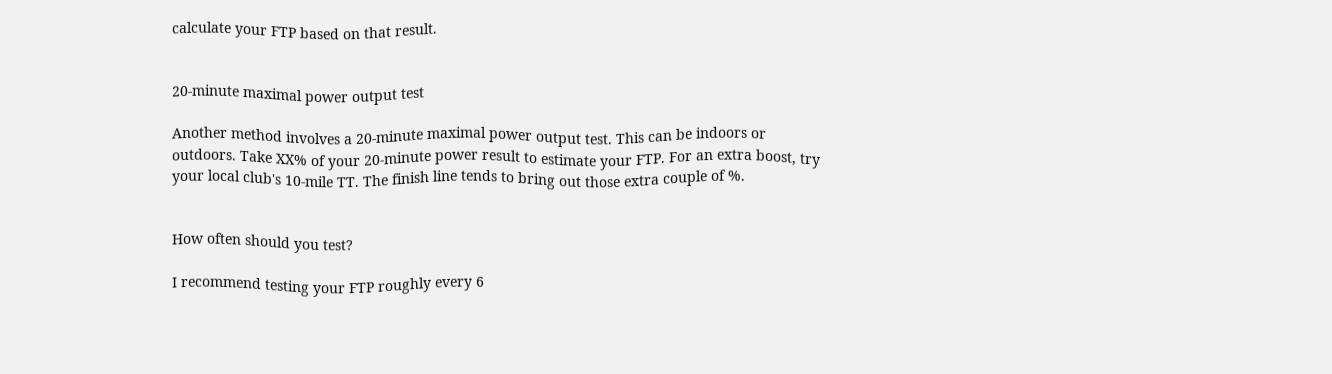calculate your FTP based on that result.


20-minute maximal power output test

Another method involves a 20-minute maximal power output test. This can be indoors or outdoors. Take XX% of your 20-minute power result to estimate your FTP. For an extra boost, try your local club's 10-mile TT. The finish line tends to bring out those extra couple of %.


How often should you test?

I recommend testing your FTP roughly every 6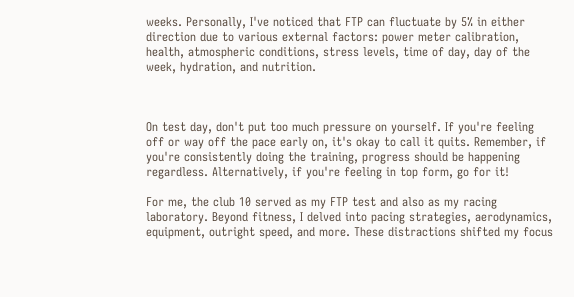weeks. Personally, I've noticed that FTP can fluctuate by 5% in either direction due to various external factors: power meter calibration, health, atmospheric conditions, stress levels, time of day, day of the week, hydration, and nutrition.



On test day, don't put too much pressure on yourself. If you're feeling off or way off the pace early on, it's okay to call it quits. Remember, if you're consistently doing the training, progress should be happening regardless. Alternatively, if you're feeling in top form, go for it!

For me, the club 10 served as my FTP test and also as my racing laboratory. Beyond fitness, I delved into pacing strategies, aerodynamics, equipment, outright speed, and more. These distractions shifted my focus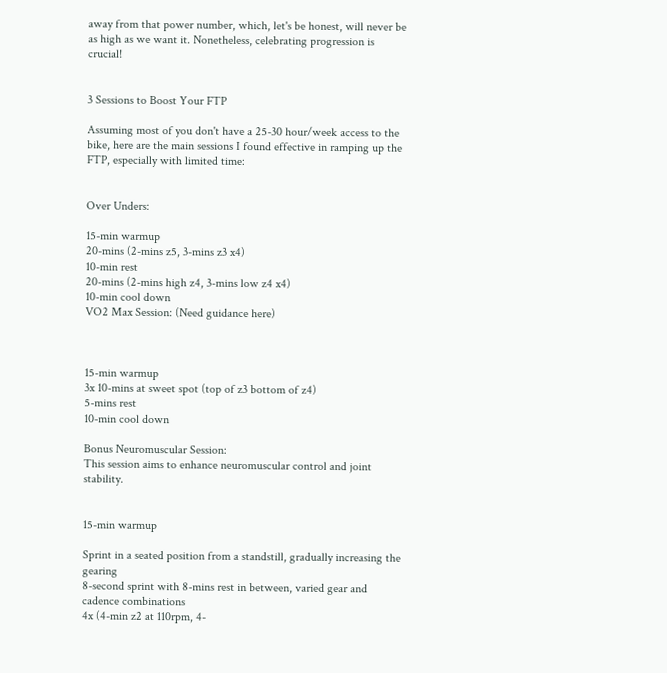away from that power number, which, let's be honest, will never be as high as we want it. Nonetheless, celebrating progression is crucial!


3 Sessions to Boost Your FTP

Assuming most of you don't have a 25-30 hour/week access to the bike, here are the main sessions I found effective in ramping up the FTP, especially with limited time:


Over Unders:

15-min warmup
20-mins (2-mins z5, 3-mins z3 x4)
10-min rest
20-mins (2-mins high z4, 3-mins low z4 x4)
10-min cool down
VO2 Max Session: (Need guidance here)



15-min warmup
3x 10-mins at sweet spot (top of z3 bottom of z4)
5-mins rest
10-min cool down

Bonus Neuromuscular Session:
This session aims to enhance neuromuscular control and joint stability.


15-min warmup

Sprint in a seated position from a standstill, gradually increasing the gearing
8-second sprint with 8-mins rest in between, varied gear and cadence combinations
4x (4-min z2 at 110rpm, 4-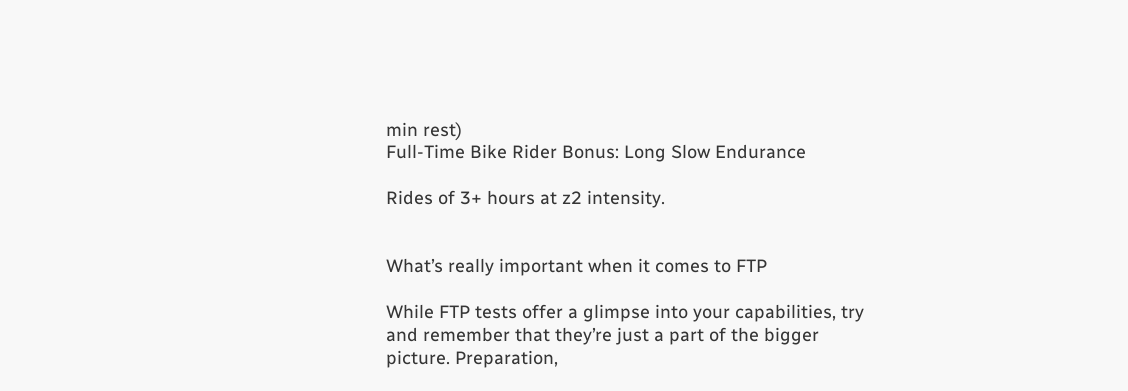min rest)
Full-Time Bike Rider Bonus: Long Slow Endurance

Rides of 3+ hours at z2 intensity.


What’s really important when it comes to FTP

While FTP tests offer a glimpse into your capabilities, try and remember that they’re just a part of the bigger picture. Preparation,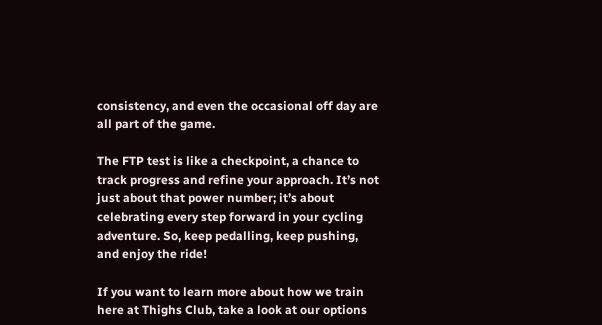consistency, and even the occasional off day are all part of the game.

The FTP test is like a checkpoint, a chance to track progress and refine your approach. It’s not just about that power number; it’s about celebrating every step forward in your cycling adventure. So, keep pedalling, keep pushing, and enjoy the ride!

If you want to learn more about how we train here at Thighs Club, take a look at our options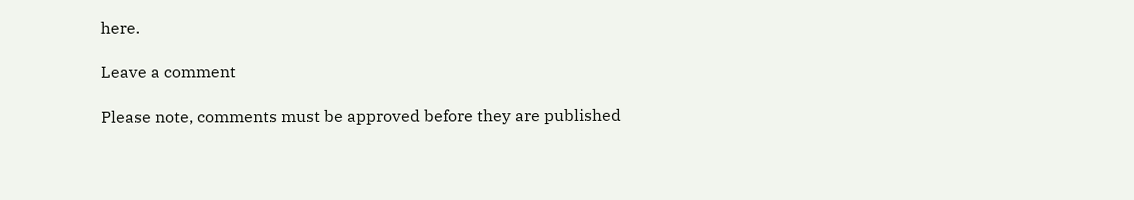here.

Leave a comment

Please note, comments must be approved before they are published